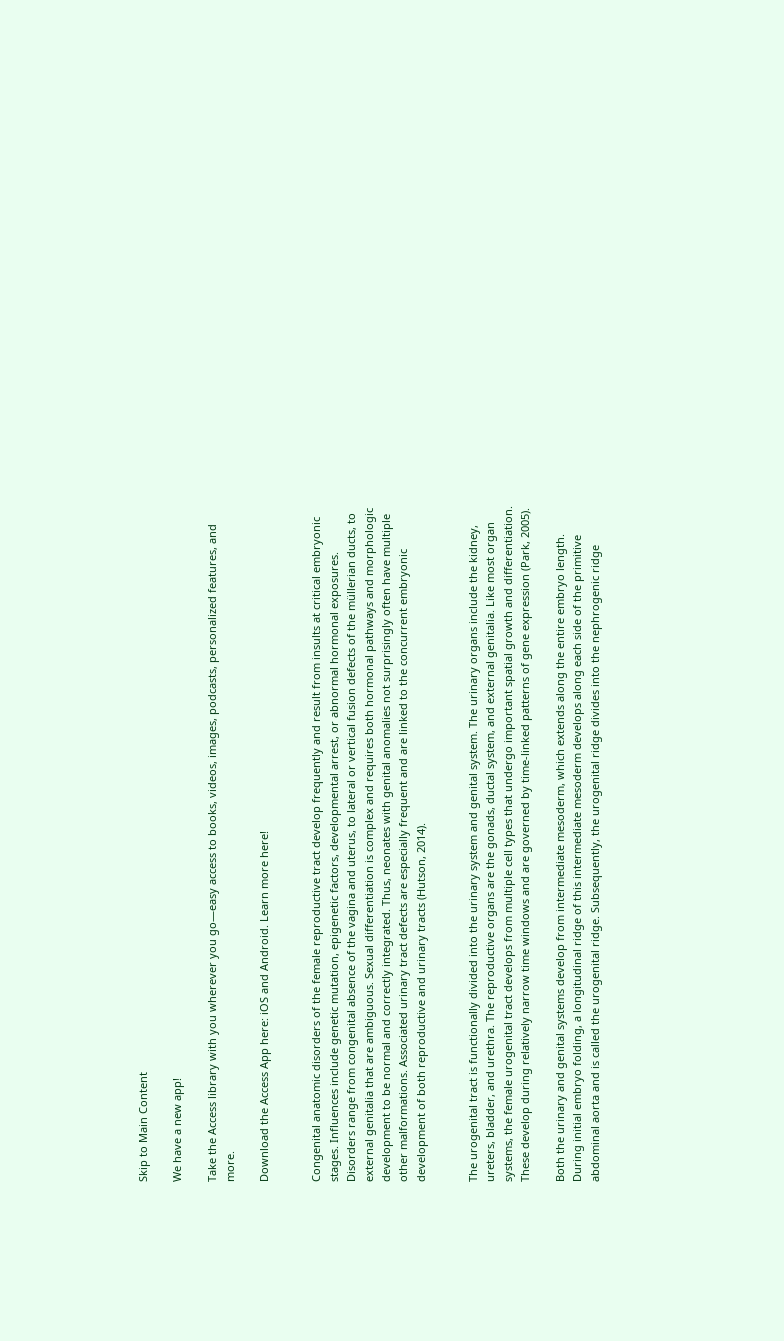Skip to Main Content

We have a new app!

Take the Access library with you wherever you go—easy access to books, videos, images, podcasts, personalized features, and more.

Download the Access App here: iOS and Android. Learn more here!


Congenital anatomic disorders of the female reproductive tract develop frequently and result from insults at critical embryonic stages. Influences include genetic mutation, epigenetic factors, developmental arrest, or abnormal hormonal exposures. Disorders range from congenital absence of the vagina and uterus, to lateral or vertical fusion defects of the müllerian ducts, to external genitalia that are ambiguous. Sexual differentiation is complex and requires both hormonal pathways and morphologic development to be normal and correctly integrated. Thus, neonates with genital anomalies not surprisingly often have multiple other malformations. Associated urinary tract defects are especially frequent and are linked to the concurrent embryonic development of both reproductive and urinary tracts (Hutson, 2014).


The urogenital tract is functionally divided into the urinary system and genital system. The urinary organs include the kidney, ureters, bladder, and urethra. The reproductive organs are the gonads, ductal system, and external genitalia. Like most organ systems, the female urogenital tract develops from multiple cell types that undergo important spatial growth and differentiation. These develop during relatively narrow time windows and are governed by time-linked patterns of gene expression (Park, 2005).

Both the urinary and genital systems develop from intermediate mesoderm, which extends along the entire embryo length. During initial embryo folding, a longitudinal ridge of this intermediate mesoderm develops along each side of the primitive abdominal aorta and is called the urogenital ridge. Subsequently, the urogenital ridge divides into the nephrogenic ridge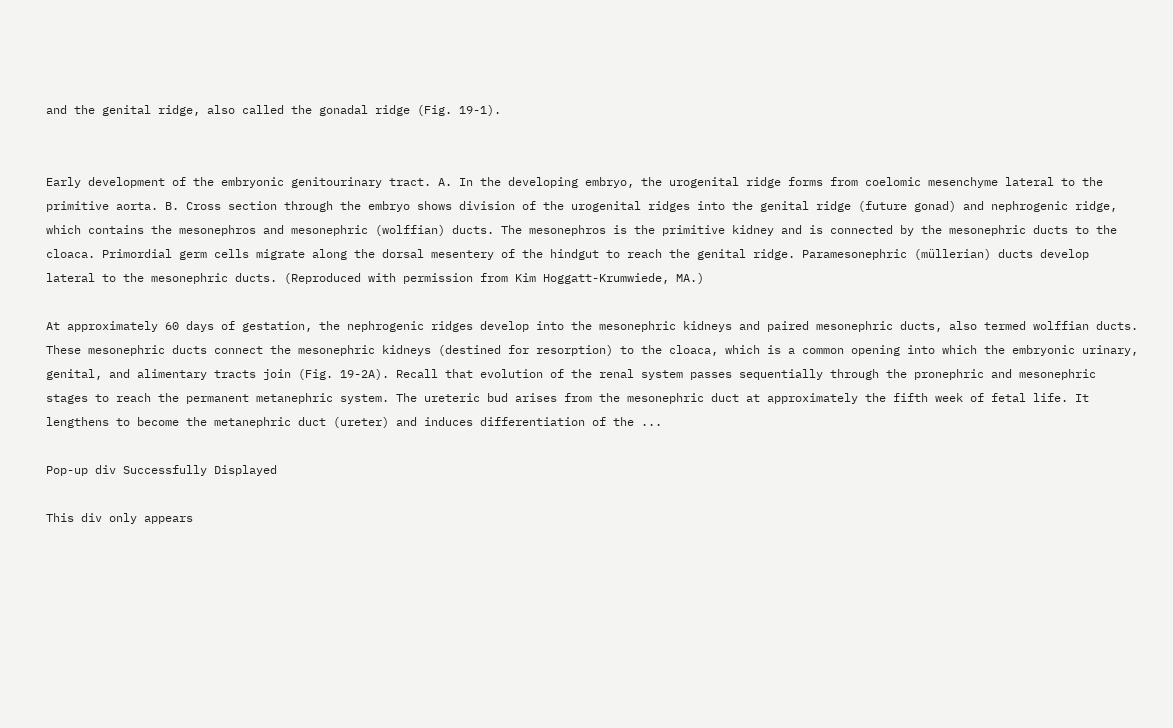and the genital ridge, also called the gonadal ridge (Fig. 19-1).


Early development of the embryonic genitourinary tract. A. In the developing embryo, the urogenital ridge forms from coelomic mesenchyme lateral to the primitive aorta. B. Cross section through the embryo shows division of the urogenital ridges into the genital ridge (future gonad) and nephrogenic ridge, which contains the mesonephros and mesonephric (wolffian) ducts. The mesonephros is the primitive kidney and is connected by the mesonephric ducts to the cloaca. Primordial germ cells migrate along the dorsal mesentery of the hindgut to reach the genital ridge. Paramesonephric (müllerian) ducts develop lateral to the mesonephric ducts. (Reproduced with permission from Kim Hoggatt-Krumwiede, MA.)

At approximately 60 days of gestation, the nephrogenic ridges develop into the mesonephric kidneys and paired mesonephric ducts, also termed wolffian ducts. These mesonephric ducts connect the mesonephric kidneys (destined for resorption) to the cloaca, which is a common opening into which the embryonic urinary, genital, and alimentary tracts join (Fig. 19-2A). Recall that evolution of the renal system passes sequentially through the pronephric and mesonephric stages to reach the permanent metanephric system. The ureteric bud arises from the mesonephric duct at approximately the fifth week of fetal life. It lengthens to become the metanephric duct (ureter) and induces differentiation of the ...

Pop-up div Successfully Displayed

This div only appears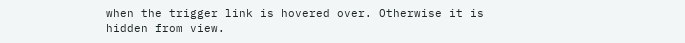when the trigger link is hovered over. Otherwise it is hidden from view.